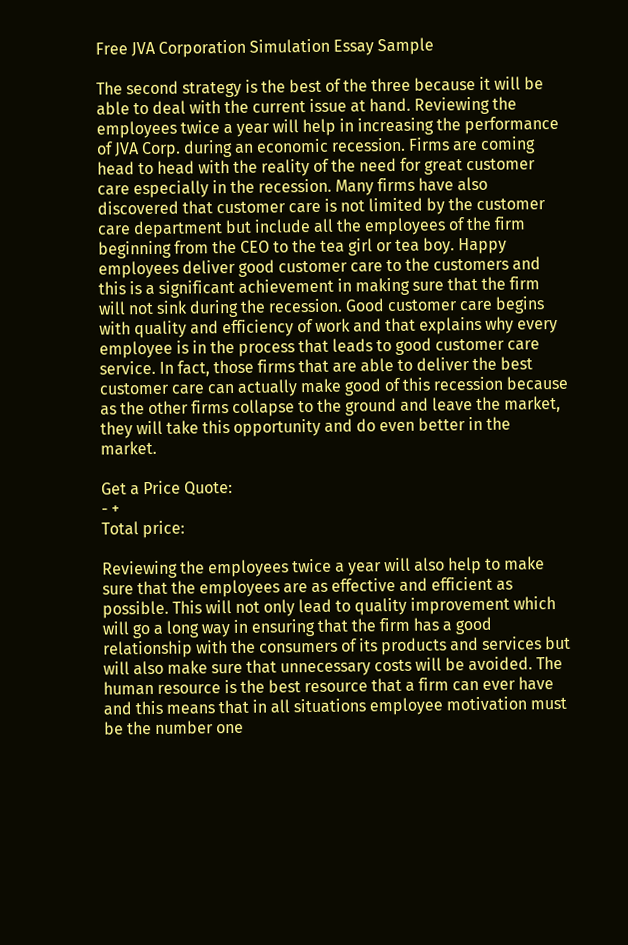Free JVA Corporation Simulation Essay Sample

The second strategy is the best of the three because it will be able to deal with the current issue at hand. Reviewing the employees twice a year will help in increasing the performance of JVA Corp. during an economic recession. Firms are coming head to head with the reality of the need for great customer care especially in the recession. Many firms have also discovered that customer care is not limited by the customer care department but include all the employees of the firm beginning from the CEO to the tea girl or tea boy. Happy employees deliver good customer care to the customers and this is a significant achievement in making sure that the firm will not sink during the recession. Good customer care begins with quality and efficiency of work and that explains why every employee is in the process that leads to good customer care service. In fact, those firms that are able to deliver the best customer care can actually make good of this recession because as the other firms collapse to the ground and leave the market, they will take this opportunity and do even better in the market.

Get a Price Quote:
- +
Total price:

Reviewing the employees twice a year will also help to make sure that the employees are as effective and efficient as possible. This will not only lead to quality improvement which will go a long way in ensuring that the firm has a good relationship with the consumers of its products and services but will also make sure that unnecessary costs will be avoided. The human resource is the best resource that a firm can ever have and this means that in all situations employee motivation must be the number one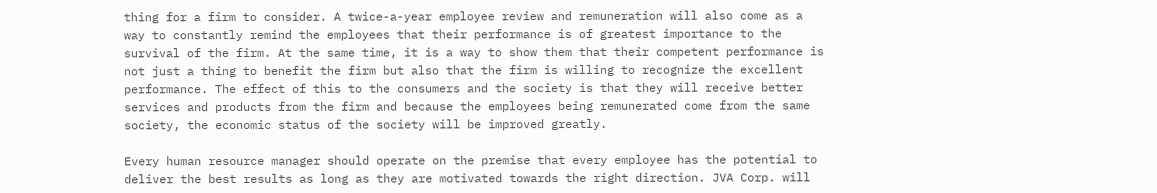thing for a firm to consider. A twice-a-year employee review and remuneration will also come as a way to constantly remind the employees that their performance is of greatest importance to the survival of the firm. At the same time, it is a way to show them that their competent performance is not just a thing to benefit the firm but also that the firm is willing to recognize the excellent performance. The effect of this to the consumers and the society is that they will receive better services and products from the firm and because the employees being remunerated come from the same society, the economic status of the society will be improved greatly.

Every human resource manager should operate on the premise that every employee has the potential to deliver the best results as long as they are motivated towards the right direction. JVA Corp. will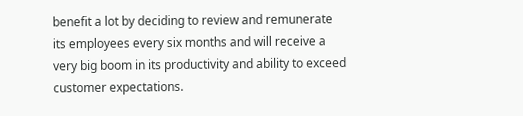benefit a lot by deciding to review and remunerate its employees every six months and will receive a very big boom in its productivity and ability to exceed customer expectations.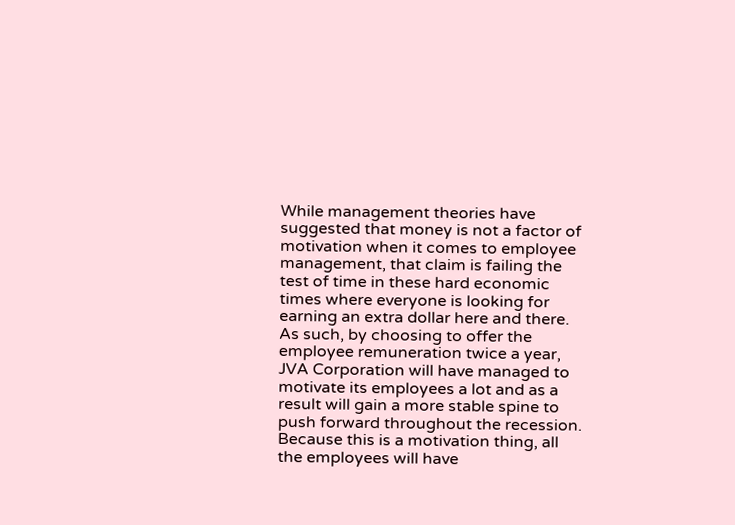While management theories have suggested that money is not a factor of motivation when it comes to employee management, that claim is failing the test of time in these hard economic times where everyone is looking for earning an extra dollar here and there. As such, by choosing to offer the employee remuneration twice a year, JVA Corporation will have managed to motivate its employees a lot and as a result will gain a more stable spine to push forward throughout the recession. Because this is a motivation thing, all the employees will have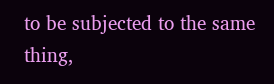to be subjected to the same thing,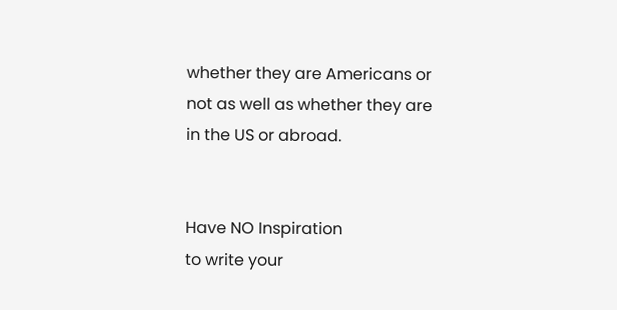whether they are Americans or not as well as whether they are in the US or abroad.


Have NO Inspiration
to write your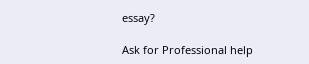essay?

Ask for Professional help